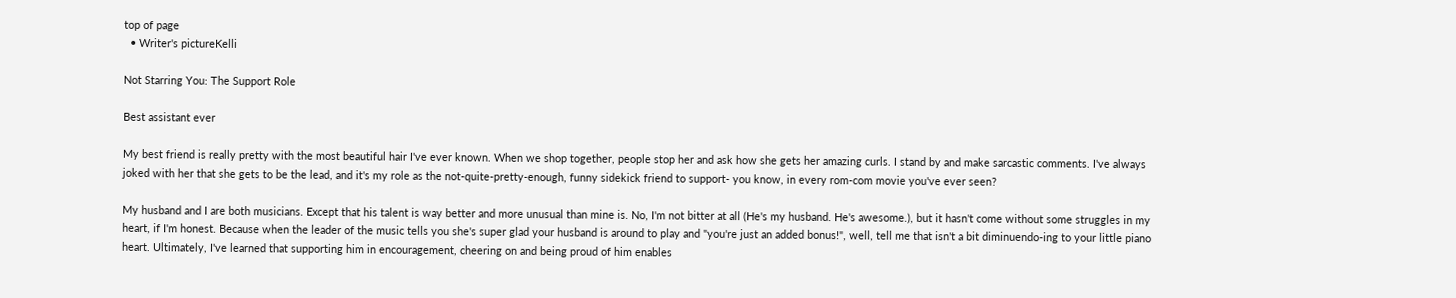top of page
  • Writer's pictureKelli

Not Starring You: The Support Role

Best assistant ever

My best friend is really pretty with the most beautiful hair I've ever known. When we shop together, people stop her and ask how she gets her amazing curls. I stand by and make sarcastic comments. I've always joked with her that she gets to be the lead, and it's my role as the not-quite-pretty-enough, funny sidekick friend to support- you know, in every rom-com movie you've ever seen?

My husband and I are both musicians. Except that his talent is way better and more unusual than mine is. No, I'm not bitter at all (He's my husband. He's awesome.), but it hasn't come without some struggles in my heart, if I'm honest. Because when the leader of the music tells you she's super glad your husband is around to play and "you're just an added bonus!", well, tell me that isn't a bit diminuendo-ing to your little piano heart. Ultimately, I've learned that supporting him in encouragement, cheering on and being proud of him enables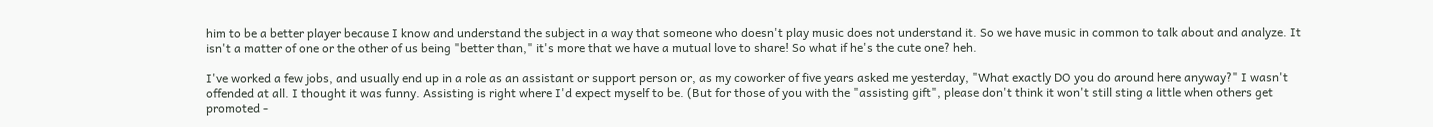him to be a better player because I know and understand the subject in a way that someone who doesn't play music does not understand it. So we have music in common to talk about and analyze. It isn't a matter of one or the other of us being "better than," it's more that we have a mutual love to share! So what if he's the cute one? heh.

I've worked a few jobs, and usually end up in a role as an assistant or support person or, as my coworker of five years asked me yesterday, "What exactly DO you do around here anyway?" I wasn't offended at all. I thought it was funny. Assisting is right where I'd expect myself to be. (But for those of you with the "assisting gift", please don't think it won't still sting a little when others get promoted -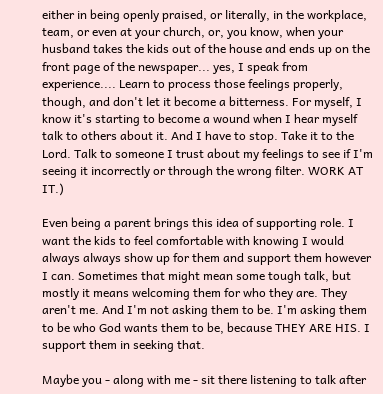either in being openly praised, or literally, in the workplace, team, or even at your church, or, you know, when your husband takes the kids out of the house and ends up on the front page of the newspaper... yes, I speak from experience.... Learn to process those feelings properly, though, and don't let it become a bitterness. For myself, I know it's starting to become a wound when I hear myself talk to others about it. And I have to stop. Take it to the Lord. Talk to someone I trust about my feelings to see if I'm seeing it incorrectly or through the wrong filter. WORK AT IT.)

Even being a parent brings this idea of supporting role. I want the kids to feel comfortable with knowing I would always always show up for them and support them however I can. Sometimes that might mean some tough talk, but mostly it means welcoming them for who they are. They aren't me. And I'm not asking them to be. I'm asking them to be who God wants them to be, because THEY ARE HIS. I support them in seeking that.

Maybe you - along with me - sit there listening to talk after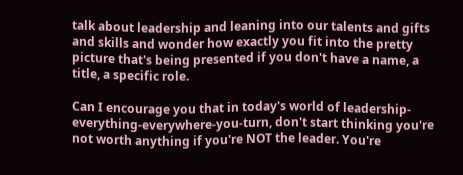talk about leadership and leaning into our talents and gifts and skills and wonder how exactly you fit into the pretty picture that's being presented if you don't have a name, a title, a specific role.

Can I encourage you that in today's world of leadership-everything-everywhere-you-turn, don't start thinking you're not worth anything if you're NOT the leader. You're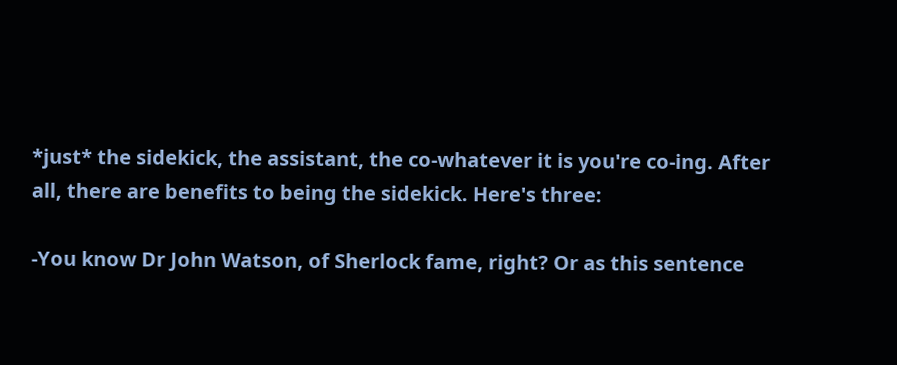*just* the sidekick, the assistant, the co-whatever it is you're co-ing. After all, there are benefits to being the sidekick. Here's three:

-You know Dr John Watson, of Sherlock fame, right? Or as this sentence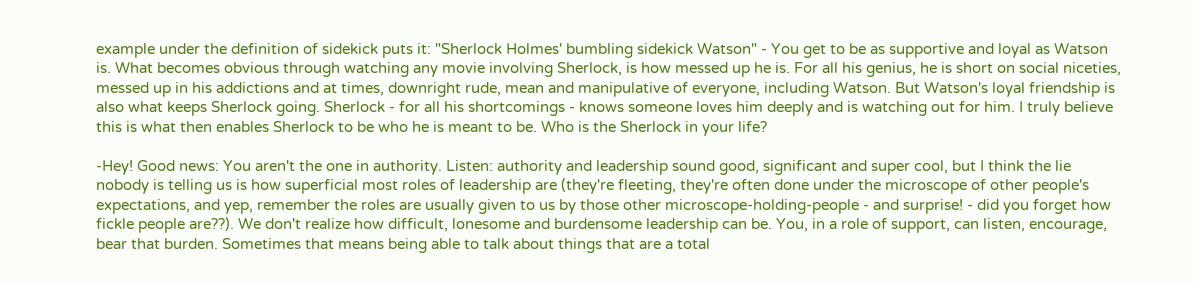example under the definition of sidekick puts it: "Sherlock Holmes' bumbling sidekick Watson" - You get to be as supportive and loyal as Watson is. What becomes obvious through watching any movie involving Sherlock, is how messed up he is. For all his genius, he is short on social niceties, messed up in his addictions and at times, downright rude, mean and manipulative of everyone, including Watson. But Watson's loyal friendship is also what keeps Sherlock going. Sherlock - for all his shortcomings - knows someone loves him deeply and is watching out for him. I truly believe this is what then enables Sherlock to be who he is meant to be. Who is the Sherlock in your life?

-Hey! Good news: You aren't the one in authority. Listen: authority and leadership sound good, significant and super cool, but I think the lie nobody is telling us is how superficial most roles of leadership are (they're fleeting, they're often done under the microscope of other people's expectations, and yep, remember the roles are usually given to us by those other microscope-holding-people - and surprise! - did you forget how fickle people are??). We don't realize how difficult, lonesome and burdensome leadership can be. You, in a role of support, can listen, encourage, bear that burden. Sometimes that means being able to talk about things that are a total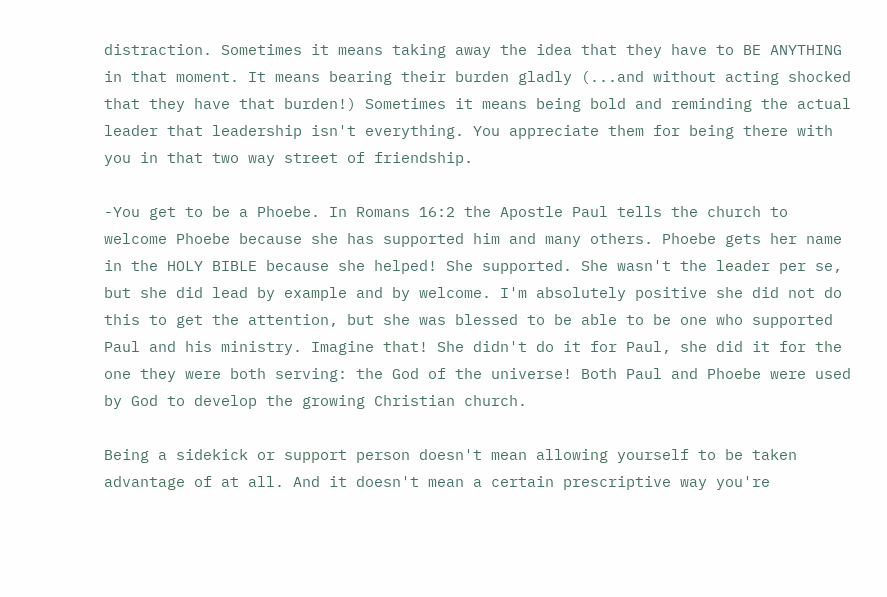distraction. Sometimes it means taking away the idea that they have to BE ANYTHING in that moment. It means bearing their burden gladly (...and without acting shocked that they have that burden!) Sometimes it means being bold and reminding the actual leader that leadership isn't everything. You appreciate them for being there with you in that two way street of friendship.

-You get to be a Phoebe. In Romans 16:2 the Apostle Paul tells the church to welcome Phoebe because she has supported him and many others. Phoebe gets her name in the HOLY BIBLE because she helped! She supported. She wasn't the leader per se, but she did lead by example and by welcome. I'm absolutely positive she did not do this to get the attention, but she was blessed to be able to be one who supported Paul and his ministry. Imagine that! She didn't do it for Paul, she did it for the one they were both serving: the God of the universe! Both Paul and Phoebe were used by God to develop the growing Christian church.

Being a sidekick or support person doesn't mean allowing yourself to be taken advantage of at all. And it doesn't mean a certain prescriptive way you're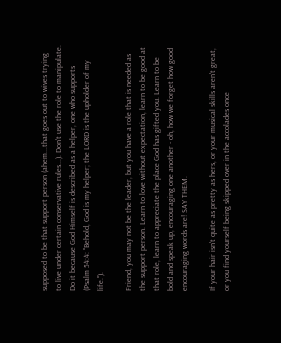supposed to be that support person (ahem...that goes out to wives trying to live under certain conservative rules...). Don't use the role to manipulate. Do it because God Himself is described as a helper, one who supports (Psalm 54:4: "Behold, God is my helper; the LORD is the upholder of my life.").

Friend, you may not be the leader, but you have a role that is needed as the support person. Learn to love without expectation, learn to be good at that role, learn to appreciate the place God has gifted you. Learn to be bold and speak up, encouraging one another - oh, how we forget how good encouraging words are! SAY THEM.

If your hair isn't quite as pretty as hers, or your musical skills aren't great, or you find yourself being skipped over in the accolades once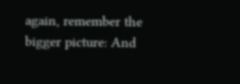again, remember the bigger picture: And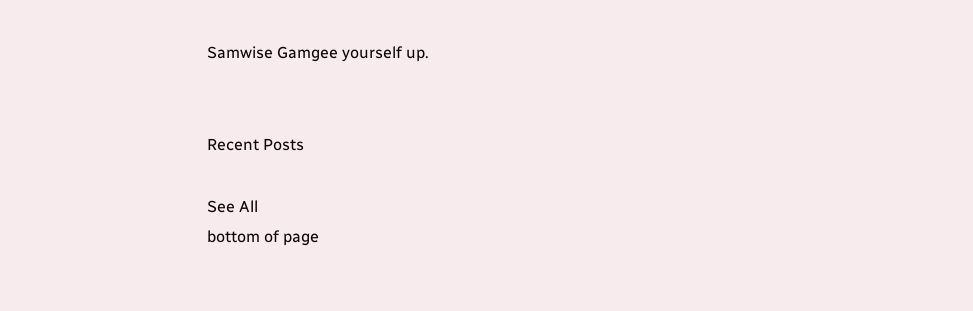Samwise Gamgee yourself up.


Recent Posts

See All
bottom of page